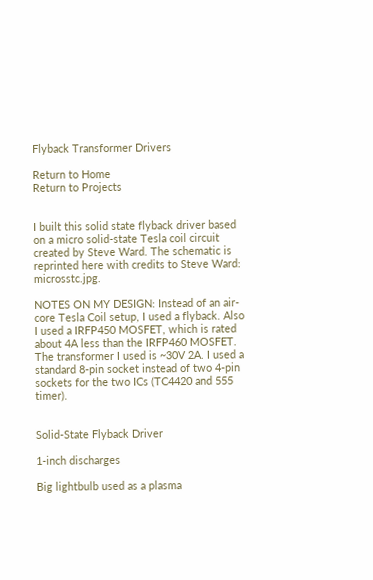Flyback Transformer Drivers

Return to Home
Return to Projects


I built this solid state flyback driver based on a micro solid-state Tesla coil circuit created by Steve Ward. The schematic is reprinted here with credits to Steve Ward: microsstc.jpg.

NOTES ON MY DESIGN: Instead of an air-core Tesla Coil setup, I used a flyback. Also I used a IRFP450 MOSFET, which is rated about 4A less than the IRFP460 MOSFET. The transformer I used is ~30V 2A. I used a standard 8-pin socket instead of two 4-pin sockets for the two ICs (TC4420 and 555 timer).


Solid-State Flyback Driver

1-inch discharges

Big lightbulb used as a plasma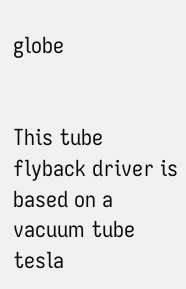globe


This tube flyback driver is based on a vacuum tube tesla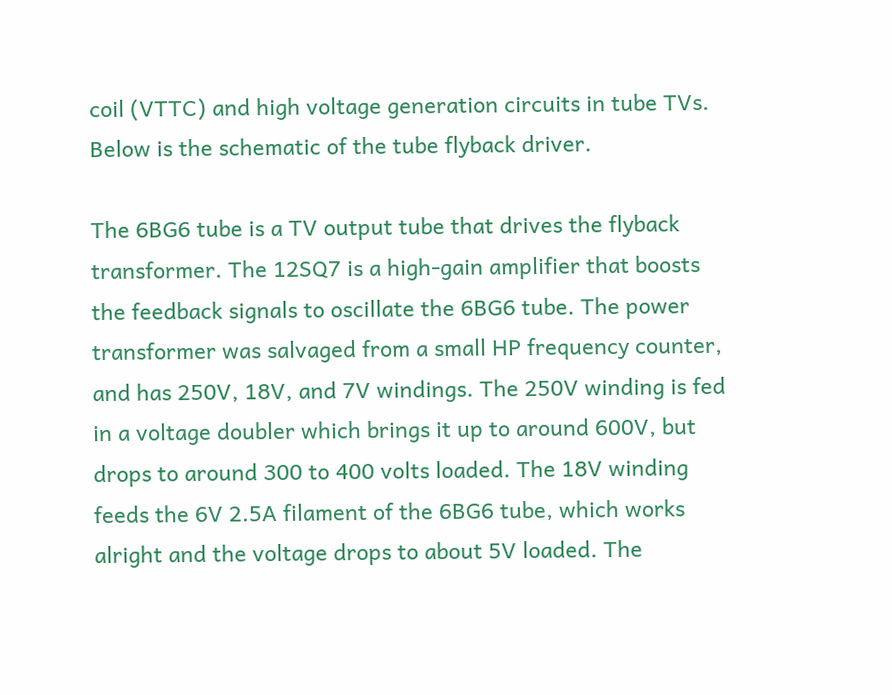coil (VTTC) and high voltage generation circuits in tube TVs. Below is the schematic of the tube flyback driver.

The 6BG6 tube is a TV output tube that drives the flyback transformer. The 12SQ7 is a high-gain amplifier that boosts the feedback signals to oscillate the 6BG6 tube. The power transformer was salvaged from a small HP frequency counter, and has 250V, 18V, and 7V windings. The 250V winding is fed in a voltage doubler which brings it up to around 600V, but drops to around 300 to 400 volts loaded. The 18V winding feeds the 6V 2.5A filament of the 6BG6 tube, which works alright and the voltage drops to about 5V loaded. The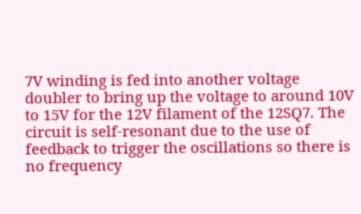7V winding is fed into another voltage doubler to bring up the voltage to around 10V to 15V for the 12V filament of the 12SQ7. The circuit is self-resonant due to the use of feedback to trigger the oscillations so there is no frequency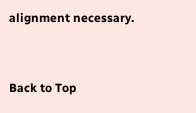alignment necessary.


Back to Top